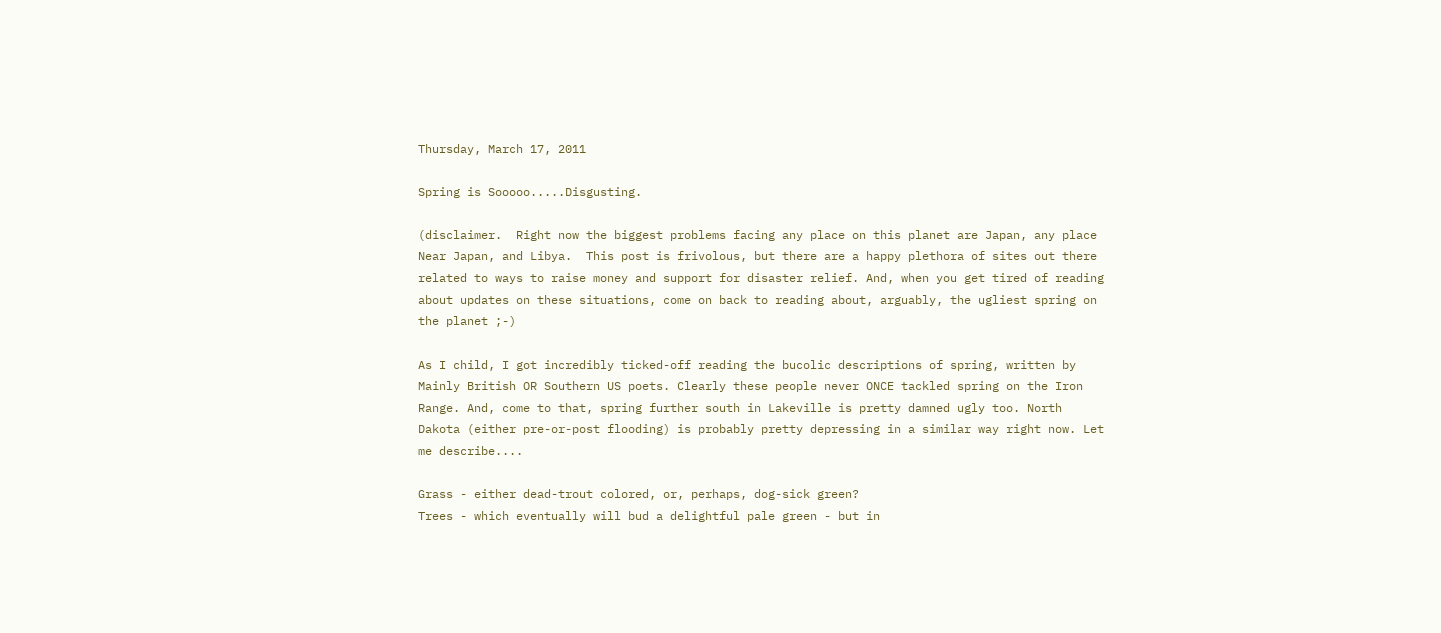Thursday, March 17, 2011

Spring is Sooooo.....Disgusting.

(disclaimer.  Right now the biggest problems facing any place on this planet are Japan, any place Near Japan, and Libya.  This post is frivolous, but there are a happy plethora of sites out there related to ways to raise money and support for disaster relief. And, when you get tired of reading about updates on these situations, come on back to reading about, arguably, the ugliest spring on the planet ;-)

As I child, I got incredibly ticked-off reading the bucolic descriptions of spring, written by Mainly British OR Southern US poets. Clearly these people never ONCE tackled spring on the Iron Range. And, come to that, spring further south in Lakeville is pretty damned ugly too. North Dakota (either pre-or-post flooding) is probably pretty depressing in a similar way right now. Let me describe....

Grass - either dead-trout colored, or, perhaps, dog-sick green?
Trees - which eventually will bud a delightful pale green - but in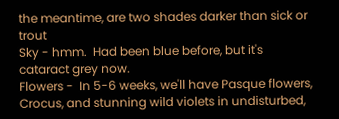the meantime, are two shades darker than sick or trout
Sky - hmm.  Had been blue before, but it's cataract grey now.
Flowers -  In 5-6 weeks, we'll have Pasque flowers, Crocus, and stunning wild violets in undisturbed,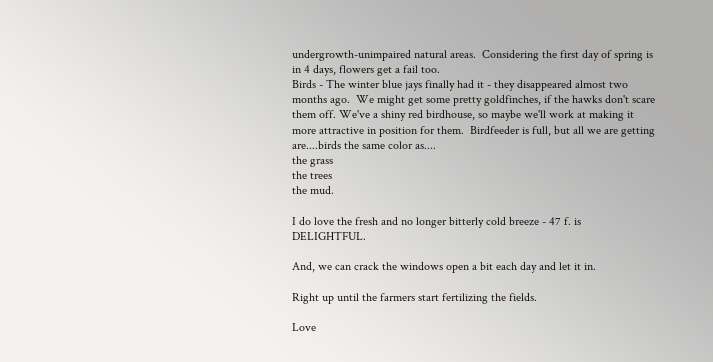undergrowth-unimpaired natural areas.  Considering the first day of spring is in 4 days, flowers get a fail too.
Birds - The winter blue jays finally had it - they disappeared almost two months ago.  We might get some pretty goldfinches, if the hawks don't scare them off. We've a shiny red birdhouse, so maybe we'll work at making it more attractive in position for them.  Birdfeeder is full, but all we are getting are....birds the same color as....
the grass
the trees
the mud.

I do love the fresh and no longer bitterly cold breeze - 47 f. is DELIGHTFUL.

And, we can crack the windows open a bit each day and let it in.

Right up until the farmers start fertilizing the fields.

Love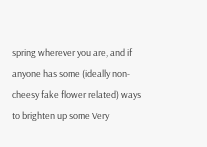spring wherever you are, and if anyone has some (ideally non-cheesy fake flower related) ways to brighten up some Very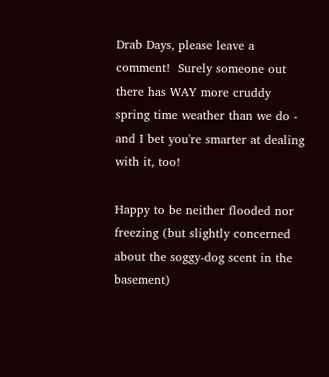Drab Days, please leave a comment!  Surely someone out there has WAY more cruddy spring time weather than we do - and I bet you're smarter at dealing with it, too!

Happy to be neither flooded nor freezing (but slightly concerned about the soggy-dog scent in the basement)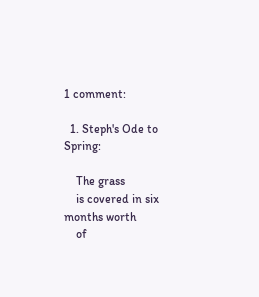1 comment:

  1. Steph's Ode to Spring:

    The grass
    is covered in six months worth
    of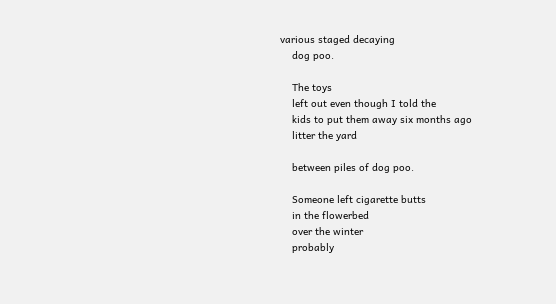various staged decaying
    dog poo.

    The toys
    left out even though I told the
    kids to put them away six months ago
    litter the yard

    between piles of dog poo.

    Someone left cigarette butts
    in the flowerbed
    over the winter
    probably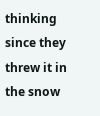thinking since they threw it in the snow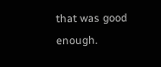that was good enough.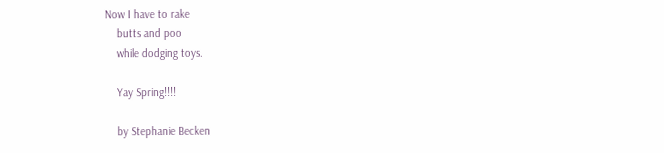Now I have to rake
    butts and poo
    while dodging toys.

    Yay Spring!!!!

    by Stephanie Becken